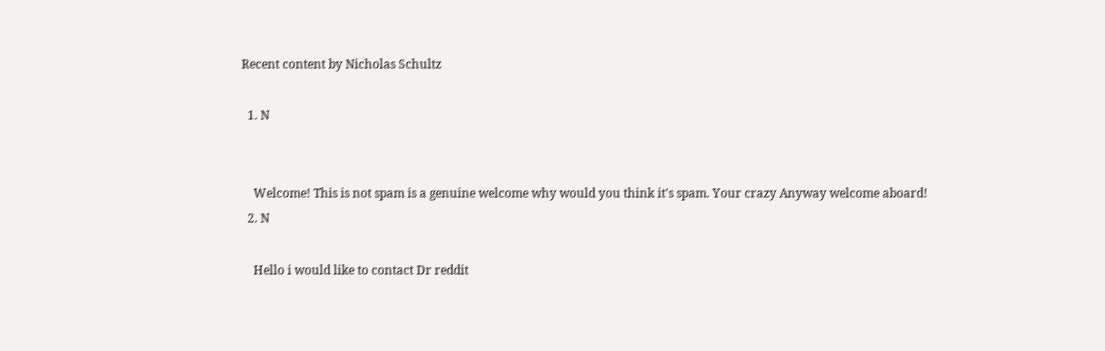Recent content by Nicholas Schultz

  1. N


    Welcome! This is not spam is a genuine welcome why would you think it's spam. Your crazy Anyway welcome aboard!
  2. N

    Hello i would like to contact Dr reddit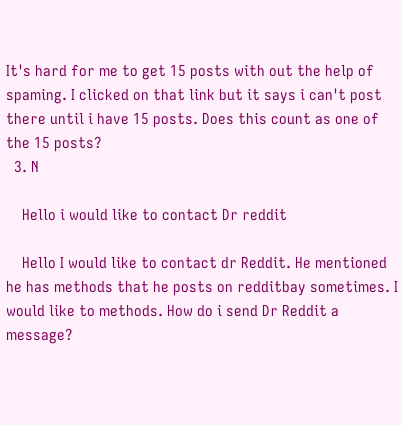It's hard for me to get 15 posts with out the help of spaming. I clicked on that link but it says i can't post there until i have 15 posts. Does this count as one of the 15 posts?
  3. N

    Hello i would like to contact Dr reddit

    Hello I would like to contact dr Reddit. He mentioned he has methods that he posts on redditbay sometimes. I would like to methods. How do i send Dr Reddit a message?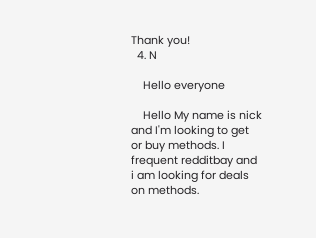Thank you!
  4. N

    Hello everyone

    Hello My name is nick and I'm looking to get or buy methods. I frequent redditbay and i am looking for deals on methods.